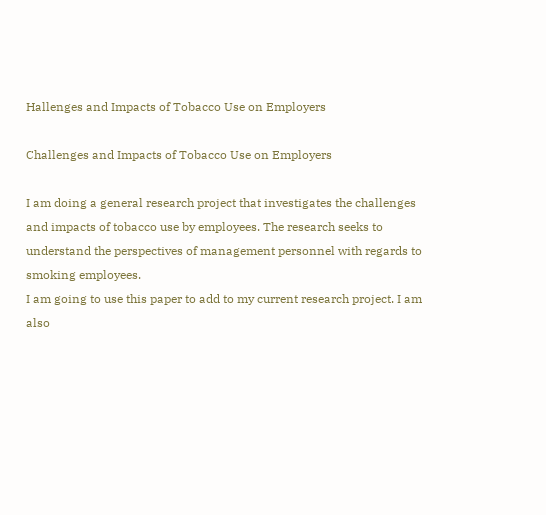Hallenges and Impacts of Tobacco Use on Employers

Challenges and Impacts of Tobacco Use on Employers

I am doing a general research project that investigates the challenges and impacts of tobacco use by employees. The research seeks to understand the perspectives of management personnel with regards to smoking employees.
I am going to use this paper to add to my current research project. I am also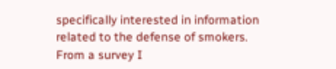specifically interested in information related to the defense of smokers. From a survey I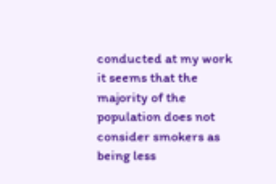conducted at my work it seems that the majority of the population does not consider smokers as being less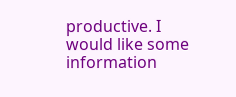productive. I would like some information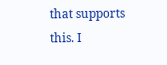that supports this. I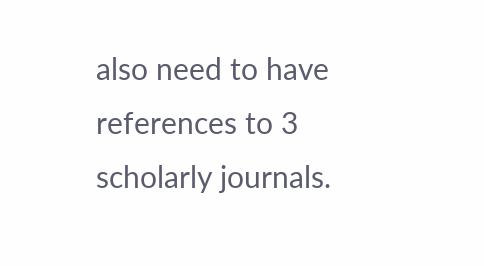also need to have references to 3 scholarly journals.